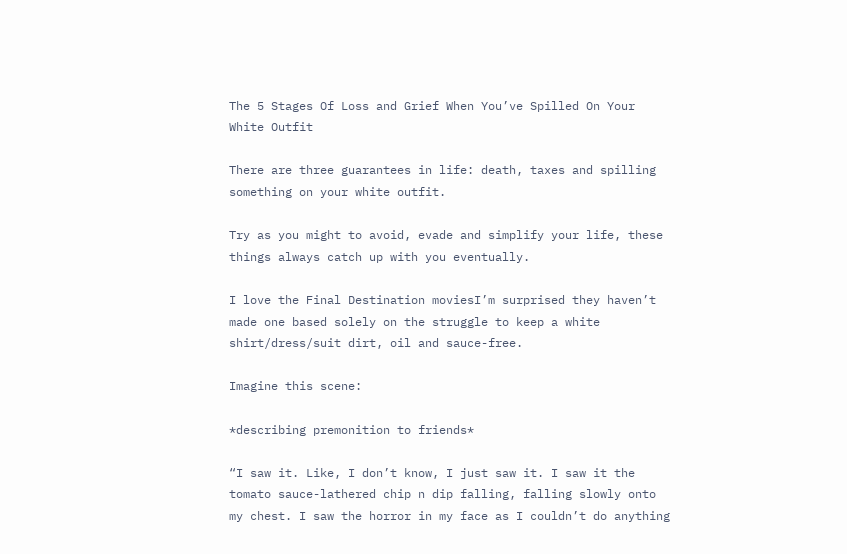The 5 Stages Of Loss and Grief When You’ve Spilled On Your White Outfit

There are three guarantees in life: death, taxes and spilling something on your white outfit.

Try as you might to avoid, evade and simplify your life, these things always catch up with you eventually.

I love the Final Destination moviesI’m surprised they haven’t made one based solely on the struggle to keep a white shirt/dress/suit dirt, oil and sauce-free.

Imagine this scene:

*describing premonition to friends*

“I saw it. Like, I don’t know, I just saw it. I saw it the tomato sauce-lathered chip n dip falling, falling slowly onto my chest. I saw the horror in my face as I couldn’t do anything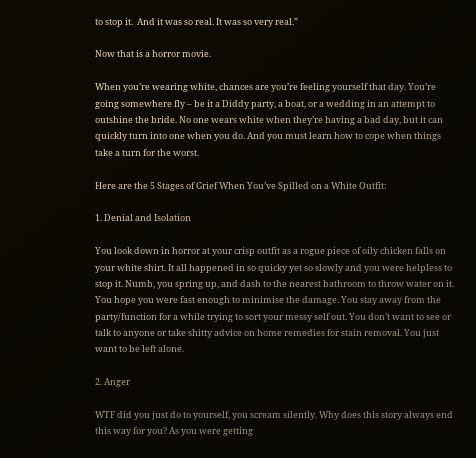to stop it.  And it was so real. It was so very real.”

Now that is a horror movie.

When you’re wearing white, chances are you’re feeling yourself that day. You’re going somewhere fly – be it a Diddy party, a boat, or a wedding in an attempt to outshine the bride. No one wears white when they’re having a bad day, but it can quickly turn into one when you do. And you must learn how to cope when things take a turn for the worst.

Here are the 5 Stages of Grief When You’ve Spilled on a White Outfit:

1. Denial and Isolation

You look down in horror at your crisp outfit as a rogue piece of oily chicken falls on your white shirt. It all happened in so quicky yet so slowly and you were helpless to stop it. Numb, you spring up, and dash to the nearest bathroom to throw water on it. You hope you were fast enough to minimise the damage. You stay away from the party/function for a while trying to sort your messy self out. You don’t want to see or talk to anyone or take shitty advice on home remedies for stain removal. You just want to be left alone.

2. Anger

WTF did you just do to yourself, you scream silently. Why does this story always end this way for you? As you were getting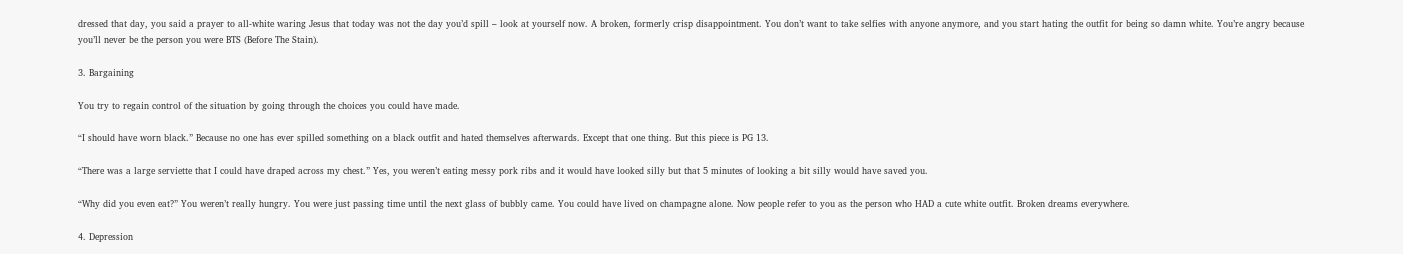dressed that day, you said a prayer to all-white waring Jesus that today was not the day you’d spill – look at yourself now. A broken, formerly crisp disappointment. You don’t want to take selfies with anyone anymore, and you start hating the outfit for being so damn white. You’re angry because you’ll never be the person you were BTS (Before The Stain).

3. Bargaining

You try to regain control of the situation by going through the choices you could have made.

“I should have worn black.” Because no one has ever spilled something on a black outfit and hated themselves afterwards. Except that one thing. But this piece is PG 13.

“There was a large serviette that I could have draped across my chest.” Yes, you weren’t eating messy pork ribs and it would have looked silly but that 5 minutes of looking a bit silly would have saved you.

“Why did you even eat?” You weren’t really hungry. You were just passing time until the next glass of bubbly came. You could have lived on champagne alone. Now people refer to you as the person who HAD a cute white outfit. Broken dreams everywhere.

4. Depression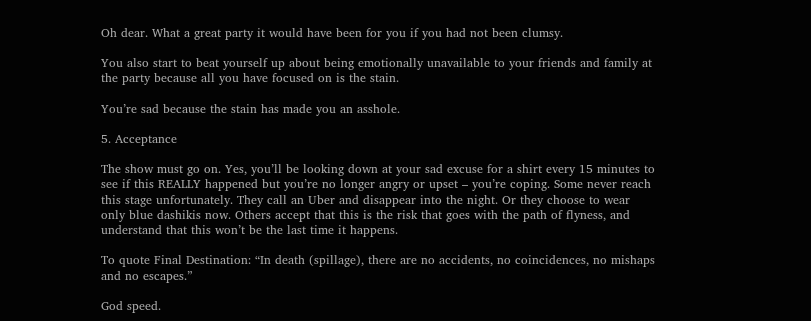Oh dear. What a great party it would have been for you if you had not been clumsy.

You also start to beat yourself up about being emotionally unavailable to your friends and family at the party because all you have focused on is the stain.

You’re sad because the stain has made you an asshole.

5. Acceptance

The show must go on. Yes, you’ll be looking down at your sad excuse for a shirt every 15 minutes to see if this REALLY happened but you’re no longer angry or upset – you’re coping. Some never reach this stage unfortunately. They call an Uber and disappear into the night. Or they choose to wear only blue dashikis now. Others accept that this is the risk that goes with the path of flyness, and understand that this won’t be the last time it happens.

To quote Final Destination: “In death (spillage), there are no accidents, no coincidences, no mishaps and no escapes.”

God speed.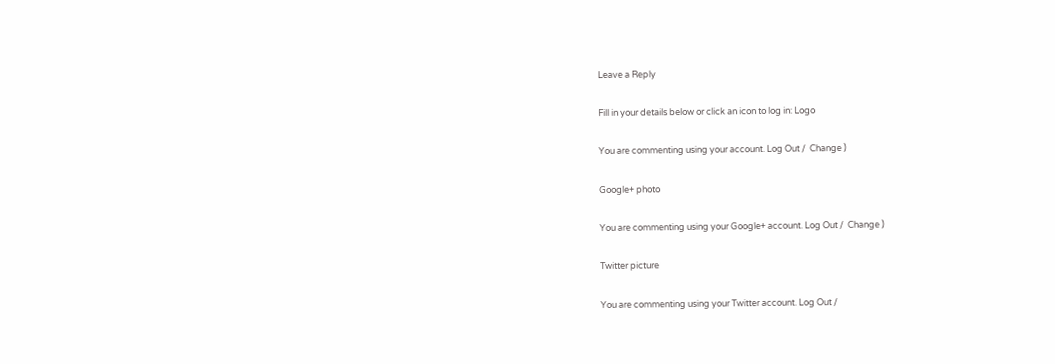Leave a Reply

Fill in your details below or click an icon to log in: Logo

You are commenting using your account. Log Out /  Change )

Google+ photo

You are commenting using your Google+ account. Log Out /  Change )

Twitter picture

You are commenting using your Twitter account. Log Out /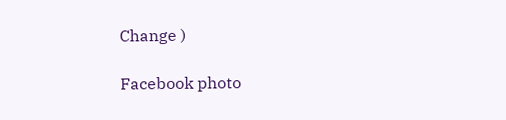Change )

Facebook photo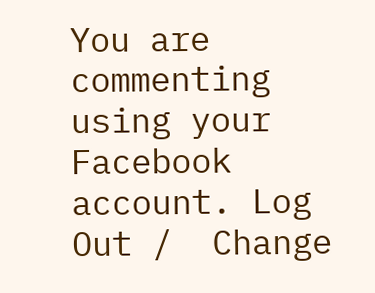You are commenting using your Facebook account. Log Out /  Change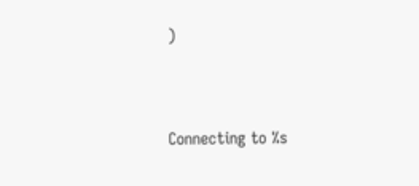)


Connecting to %s